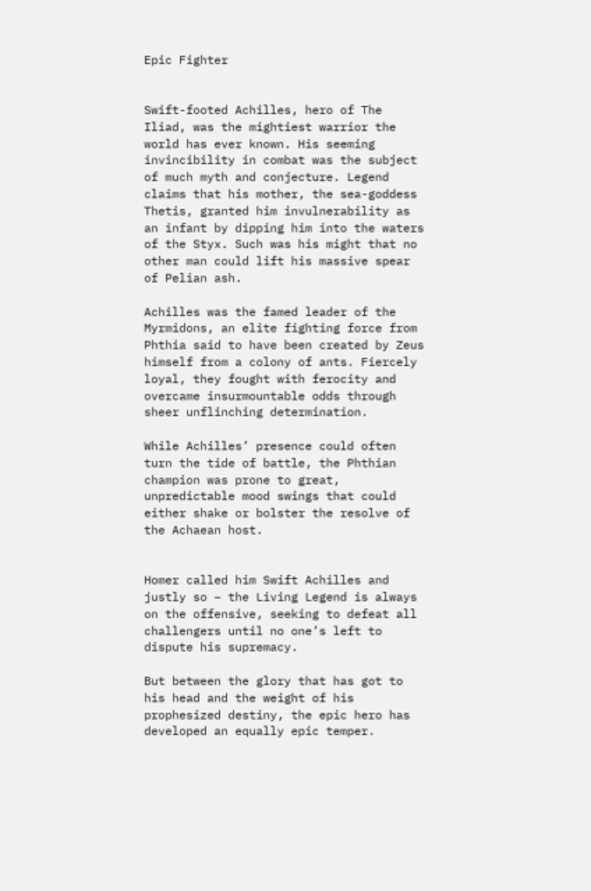Epic Fighter


Swift-footed Achilles, hero of The Iliad, was the mightiest warrior the world has ever known. His seeming invincibility in combat was the subject of much myth and conjecture. Legend claims that his mother, the sea-goddess Thetis, granted him invulnerability as an infant by dipping him into the waters of the Styx. Such was his might that no other man could lift his massive spear of Pelian ash.

Achilles was the famed leader of the Myrmidons, an elite fighting force from Phthia said to have been created by Zeus himself from a colony of ants. Fiercely loyal, they fought with ferocity and overcame insurmountable odds through sheer unflinching determination.

While Achilles’ presence could often turn the tide of battle, the Phthian champion was prone to great, unpredictable mood swings that could either shake or bolster the resolve of the Achaean host.


Homer called him Swift Achilles and justly so – the Living Legend is always on the offensive, seeking to defeat all challengers until no one’s left to dispute his supremacy.

But between the glory that has got to his head and the weight of his prophesized destiny, the epic hero has developed an equally epic temper.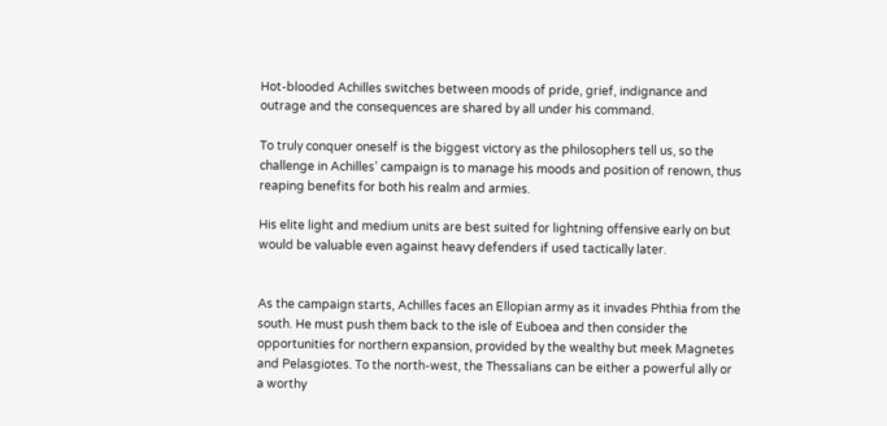Hot-blooded Achilles switches between moods of pride, grief, indignance and outrage and the consequences are shared by all under his command.

To truly conquer oneself is the biggest victory as the philosophers tell us, so the challenge in Achilles’ campaign is to manage his moods and position of renown, thus reaping benefits for both his realm and armies.

His elite light and medium units are best suited for lightning offensive early on but would be valuable even against heavy defenders if used tactically later.


As the campaign starts, Achilles faces an Ellopian army as it invades Phthia from the south. He must push them back to the isle of Euboea and then consider the opportunities for northern expansion, provided by the wealthy but meek Magnetes and Pelasgiotes. To the north-west, the Thessalians can be either a powerful ally or a worthy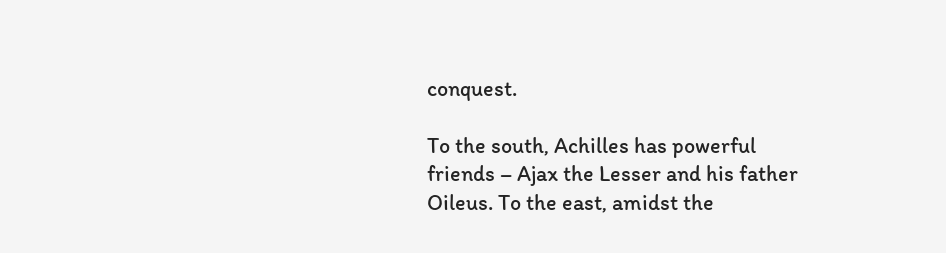conquest.

To the south, Achilles has powerful friends – Ajax the Lesser and his father Oileus. To the east, amidst the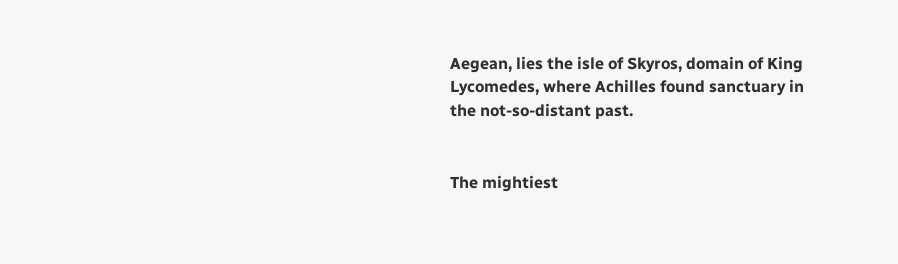Aegean, lies the isle of Skyros, domain of King Lycomedes, where Achilles found sanctuary in the not-so-distant past.


The mightiest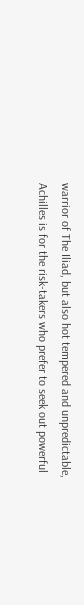warrior of The Iliad, but also hot tempered and unpredictable, Achilles is for the risk-takers who prefer to seek out powerful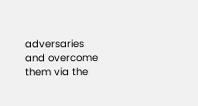adversaries and overcome them via the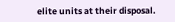elite units at their disposal.